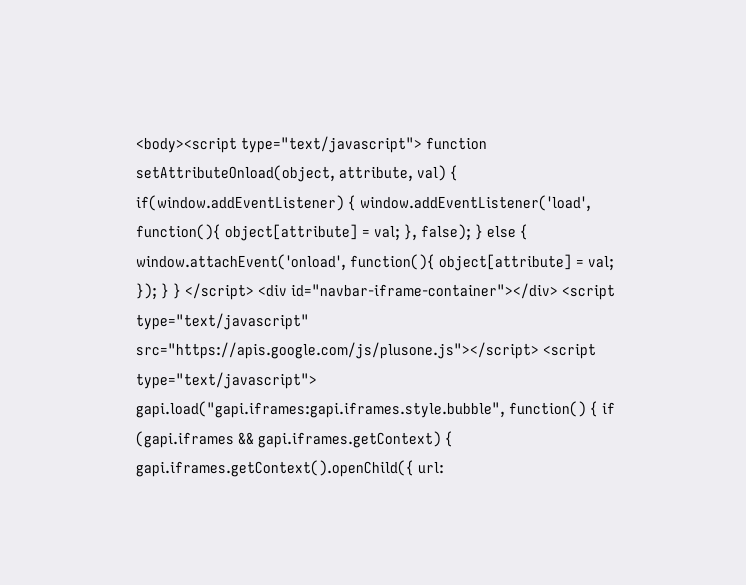<body><script type="text/javascript"> function setAttributeOnload(object, attribute, val) { if(window.addEventListener) { window.addEventListener('load', function(){ object[attribute] = val; }, false); } else { window.attachEvent('onload', function(){ object[attribute] = val; }); } } </script> <div id="navbar-iframe-container"></div> <script type="text/javascript" src="https://apis.google.com/js/plusone.js"></script> <script type="text/javascript"> gapi.load("gapi.iframes:gapi.iframes.style.bubble", function() { if (gapi.iframes && gapi.iframes.getContext) { gapi.iframes.getContext().openChild({ url: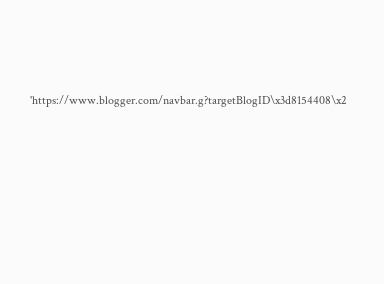'https://www.blogger.com/navbar.g?targetBlogID\x3d8154408\x2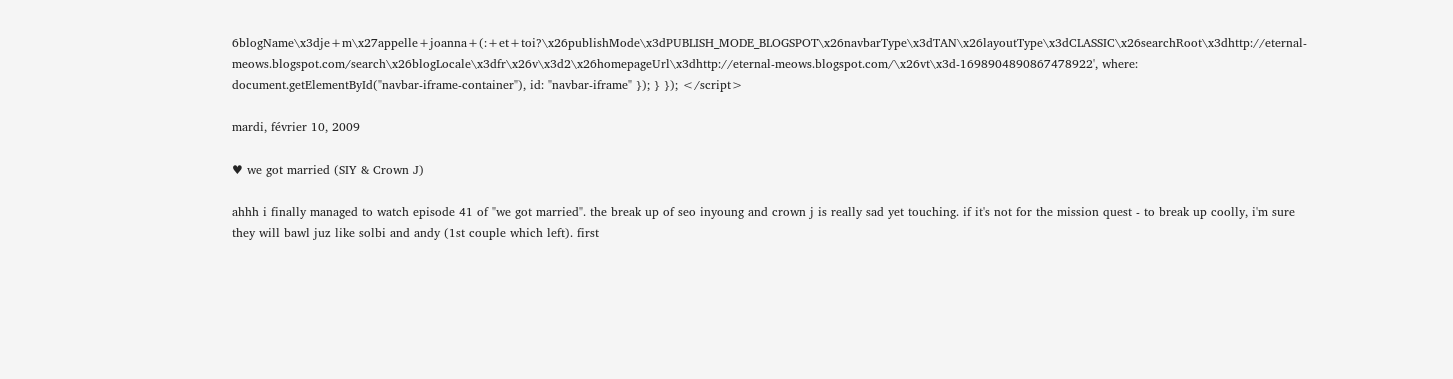6blogName\x3dje+m\x27appelle+joanna+(:+et+toi?\x26publishMode\x3dPUBLISH_MODE_BLOGSPOT\x26navbarType\x3dTAN\x26layoutType\x3dCLASSIC\x26searchRoot\x3dhttp://eternal-meows.blogspot.com/search\x26blogLocale\x3dfr\x26v\x3d2\x26homepageUrl\x3dhttp://eternal-meows.blogspot.com/\x26vt\x3d-1698904890867478922', where: document.getElementById("navbar-iframe-container"), id: "navbar-iframe" }); } }); </script>

mardi, février 10, 2009

♥ we got married (SIY & Crown J)

ahhh i finally managed to watch episode 41 of "we got married". the break up of seo inyoung and crown j is really sad yet touching. if it's not for the mission quest - to break up coolly, i'm sure they will bawl juz like solbi and andy (1st couple which left). first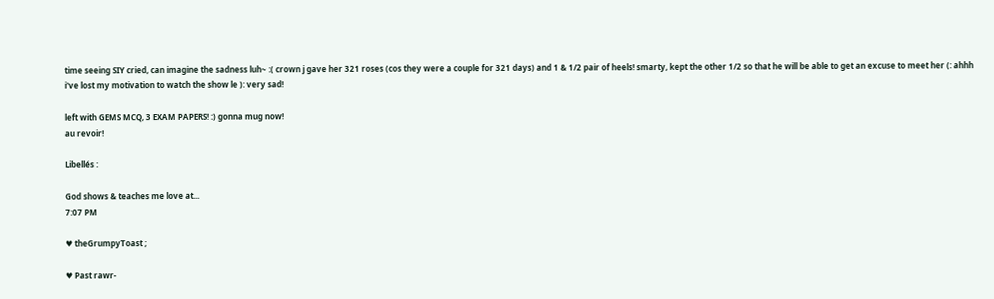time seeing SIY cried, can imagine the sadness luh~ :( crown j gave her 321 roses (cos they were a couple for 321 days) and 1 & 1/2 pair of heels! smarty, kept the other 1/2 so that he will be able to get an excuse to meet her (: ahhh i've lost my motivation to watch the show le ): very sad!

left with GEMS MCQ, 3 EXAM PAPERS! :) gonna mug now!
au revoir!

Libellés :

God shows & teaches me love at...
7:07 PM

♥ theGrumpyToast ;

♥ Past rawr-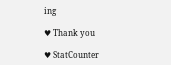ing

♥ Thank you

♥ StatCounter